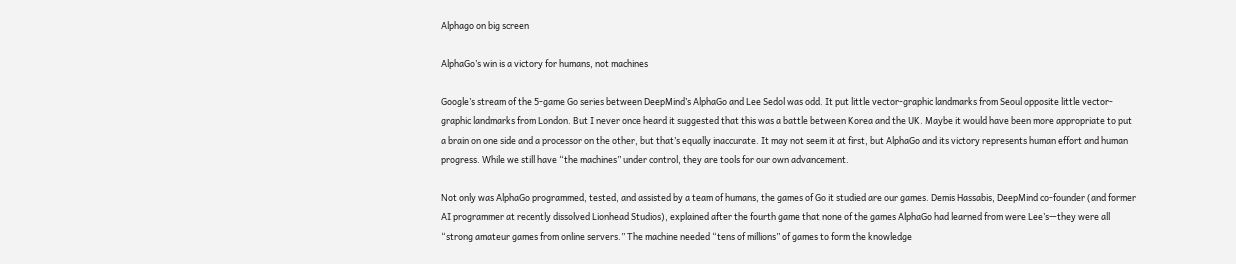Alphago on big screen

AlphaGo’s win is a victory for humans, not machines

Google’s stream of the 5-game Go series between DeepMind’s AlphaGo and Lee Sedol was odd. It put little vector-graphic landmarks from Seoul opposite little vector-graphic landmarks from London. But I never once heard it suggested that this was a battle between Korea and the UK. Maybe it would have been more appropriate to put a brain on one side and a processor on the other, but that’s equally inaccurate. It may not seem it at first, but AlphaGo and its victory represents human effort and human progress. While we still have “the machines” under control, they are tools for our own advancement.

Not only was AlphaGo programmed, tested, and assisted by a team of humans, the games of Go it studied are our games. Demis Hassabis, DeepMind co-founder (and former AI programmer at recently dissolved Lionhead Studios), explained after the fourth game that none of the games AlphaGo had learned from were Lee’s—they were all “strong amateur games from online servers.” The machine needed “tens of millions” of games to form the knowledge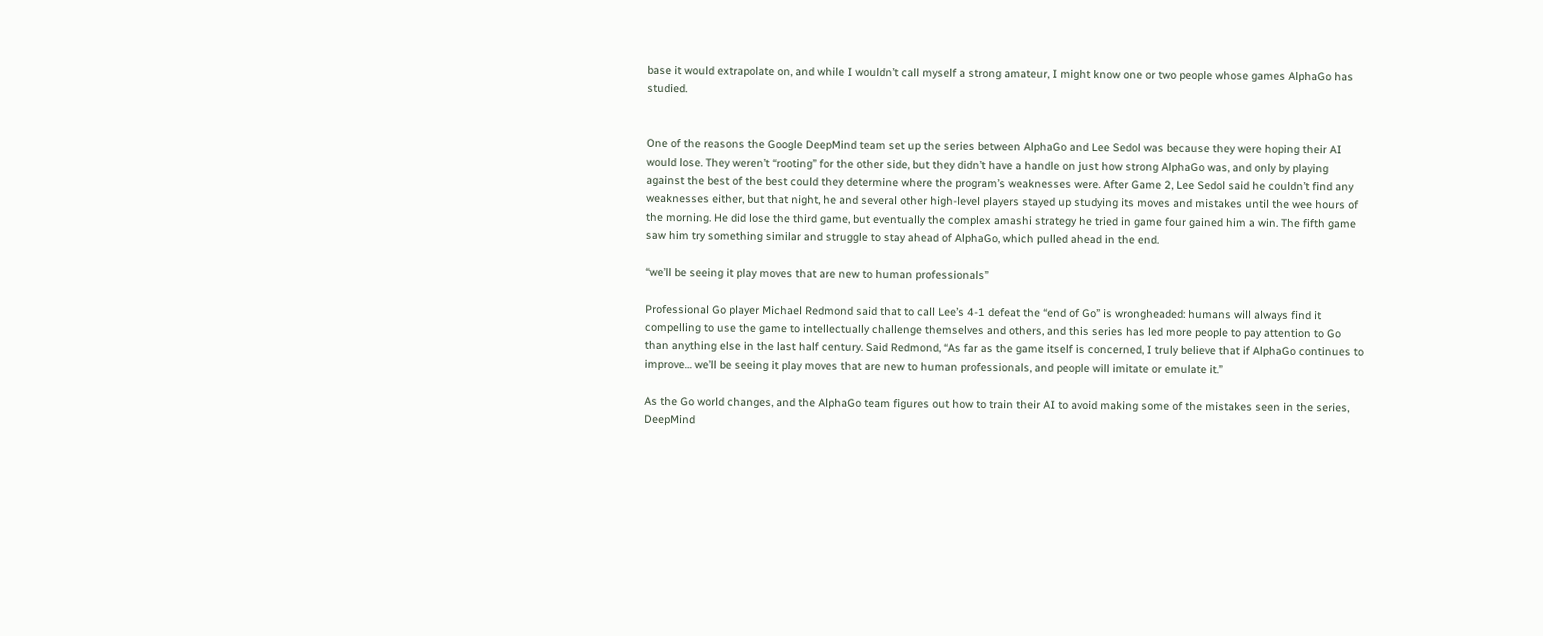base it would extrapolate on, and while I wouldn’t call myself a strong amateur, I might know one or two people whose games AlphaGo has studied.


One of the reasons the Google DeepMind team set up the series between AlphaGo and Lee Sedol was because they were hoping their AI would lose. They weren’t “rooting” for the other side, but they didn’t have a handle on just how strong AlphaGo was, and only by playing against the best of the best could they determine where the program’s weaknesses were. After Game 2, Lee Sedol said he couldn’t find any weaknesses either, but that night, he and several other high-level players stayed up studying its moves and mistakes until the wee hours of the morning. He did lose the third game, but eventually the complex amashi strategy he tried in game four gained him a win. The fifth game saw him try something similar and struggle to stay ahead of AlphaGo, which pulled ahead in the end.

“we’ll be seeing it play moves that are new to human professionals”

Professional Go player Michael Redmond said that to call Lee’s 4-1 defeat the “end of Go” is wrongheaded: humans will always find it compelling to use the game to intellectually challenge themselves and others, and this series has led more people to pay attention to Go than anything else in the last half century. Said Redmond, “As far as the game itself is concerned, I truly believe that if AlphaGo continues to improve… we’ll be seeing it play moves that are new to human professionals, and people will imitate or emulate it.”

As the Go world changes, and the AlphaGo team figures out how to train their AI to avoid making some of the mistakes seen in the series, DeepMind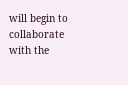will begin to collaborate with the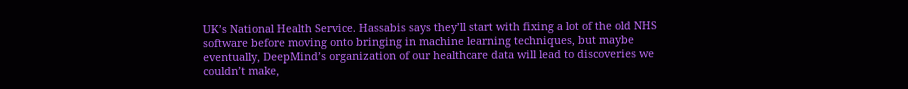UK’s National Health Service. Hassabis says they’ll start with fixing a lot of the old NHS software before moving onto bringing in machine learning techniques, but maybe eventually, DeepMind’s organization of our healthcare data will lead to discoveries we couldn’t make,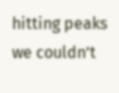hitting peaks we couldn’t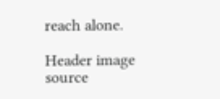reach alone.

Header image source